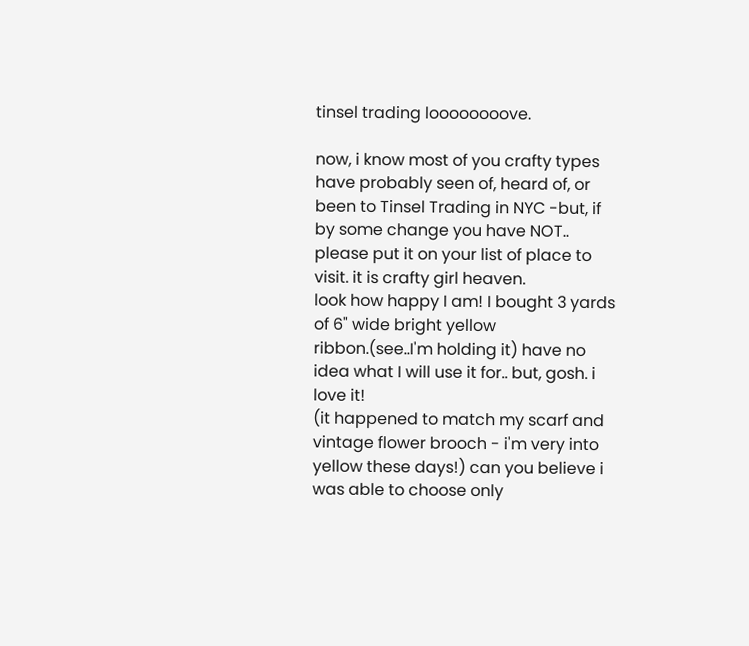tinsel trading loooooooove.

now, i know most of you crafty types have probably seen of, heard of, or been to Tinsel Trading in NYC -but, if by some change you have NOT.. please put it on your list of place to visit. it is crafty girl heaven.
look how happy I am! I bought 3 yards of 6" wide bright yellow ribbon.(see..I'm holding it) have no idea what I will use it for.. but, gosh. i love it!
(it happened to match my scarf and vintage flower brooch - i'm very into yellow these days!) can you believe i was able to choose only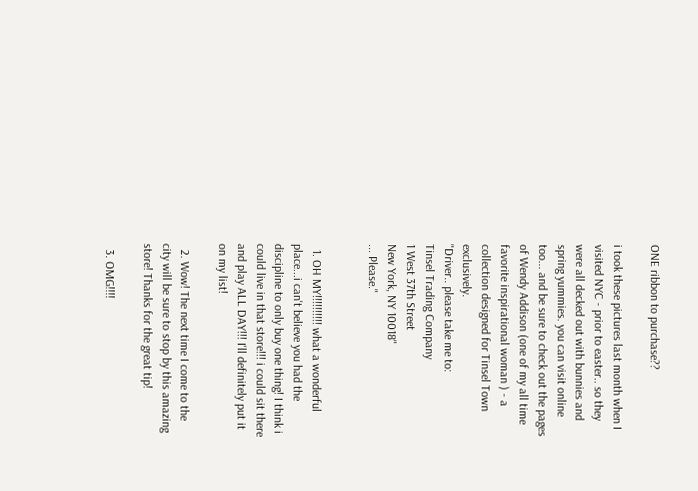ONE ribbon to purchase??

i took these pictures last month when I visited NYC - prior to easter.. so they were all decked out with bunnies and spring yummies. you can visit online too... and be sure to check out the pages of Wendy Addison (one of my all time favorite inspirational woman ) - a collection designed for Tinsel Town exclusively.
"Driver.. please take me to:
Tinsel Trading Company
1 West 37th Street
New York, NY 10018"
... Please."


  1. OH MY!!!!!!!!!! what a wonderful place...i can't believe you had the discipline to only buy one thing! I think i could live in that store!!! i could sit there and play ALL DAY!!! I'll definitely put it on my list!

  2. Wow! The next time I come to the city will be sure to stop by this amazing store! Thanks for the great tip!

  3. OMG!!!!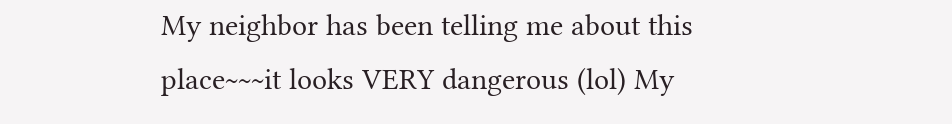My neighbor has been telling me about this place~~~it looks VERY dangerous (lol) My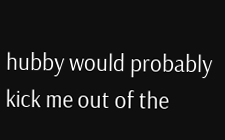hubby would probably kick me out of the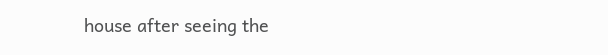house after seeing the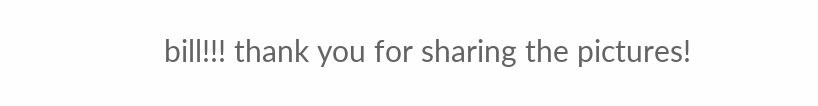bill!!! thank you for sharing the pictures!